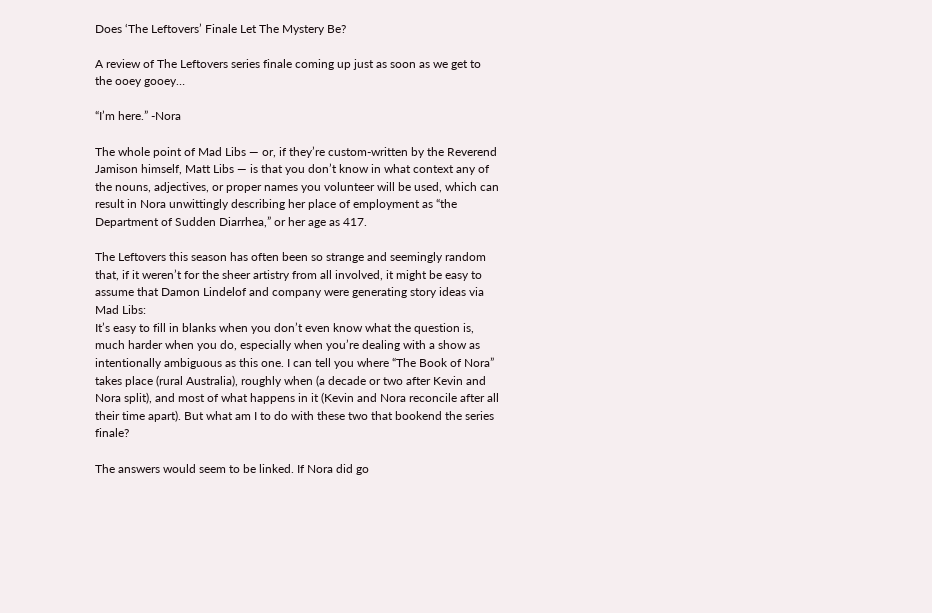Does ‘The Leftovers’ Finale Let The Mystery Be?

A review of The Leftovers series finale coming up just as soon as we get to the ooey gooey…

“I’m here.” -Nora

The whole point of Mad Libs — or, if they’re custom-written by the Reverend Jamison himself, Matt Libs — is that you don’t know in what context any of the nouns, adjectives, or proper names you volunteer will be used, which can result in Nora unwittingly describing her place of employment as “the Department of Sudden Diarrhea,” or her age as 417.

The Leftovers this season has often been so strange and seemingly random that, if it weren’t for the sheer artistry from all involved, it might be easy to assume that Damon Lindelof and company were generating story ideas via Mad Libs:
It’s easy to fill in blanks when you don’t even know what the question is, much harder when you do, especially when you’re dealing with a show as intentionally ambiguous as this one. I can tell you where “The Book of Nora” takes place (rural Australia), roughly when (a decade or two after Kevin and Nora split), and most of what happens in it (Kevin and Nora reconcile after all their time apart). But what am I to do with these two that bookend the series finale?

The answers would seem to be linked. If Nora did go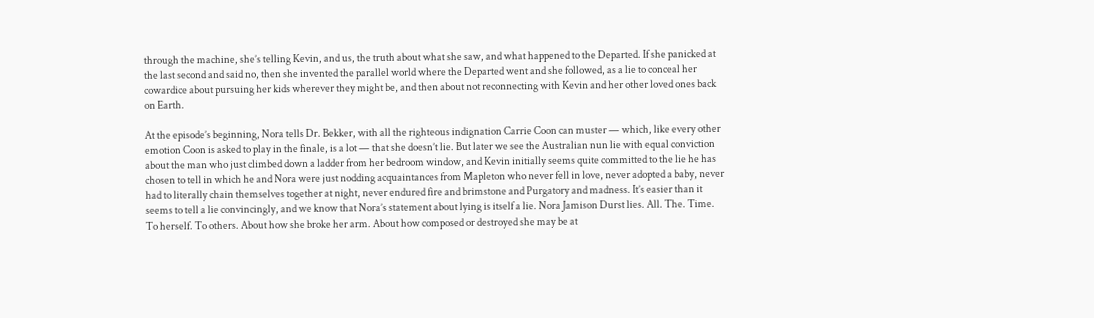through the machine, she’s telling Kevin, and us, the truth about what she saw, and what happened to the Departed. If she panicked at the last second and said no, then she invented the parallel world where the Departed went and she followed, as a lie to conceal her cowardice about pursuing her kids wherever they might be, and then about not reconnecting with Kevin and her other loved ones back on Earth.

At the episode’s beginning, Nora tells Dr. Bekker, with all the righteous indignation Carrie Coon can muster — which, like every other emotion Coon is asked to play in the finale, is a lot — that she doesn’t lie. But later we see the Australian nun lie with equal conviction about the man who just climbed down a ladder from her bedroom window, and Kevin initially seems quite committed to the lie he has chosen to tell in which he and Nora were just nodding acquaintances from Mapleton who never fell in love, never adopted a baby, never had to literally chain themselves together at night, never endured fire and brimstone and Purgatory and madness. It’s easier than it seems to tell a lie convincingly, and we know that Nora’s statement about lying is itself a lie. Nora Jamison Durst lies. All. The. Time. To herself. To others. About how she broke her arm. About how composed or destroyed she may be at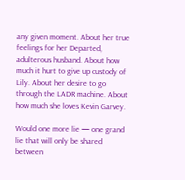any given moment. About her true feelings for her Departed, adulterous husband. About how much it hurt to give up custody of Lily. About her desire to go through the LADR machine. About how much she loves Kevin Garvey.

Would one more lie — one grand lie that will only be shared between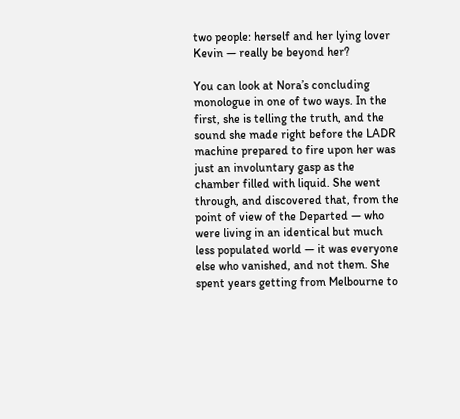two people: herself and her lying lover Kevin — really be beyond her?

You can look at Nora’s concluding monologue in one of two ways. In the first, she is telling the truth, and the sound she made right before the LADR machine prepared to fire upon her was just an involuntary gasp as the chamber filled with liquid. She went through, and discovered that, from the point of view of the Departed — who were living in an identical but much less populated world — it was everyone else who vanished, and not them. She spent years getting from Melbourne to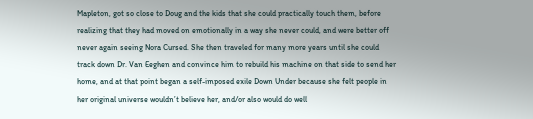Mapleton, got so close to Doug and the kids that she could practically touch them, before realizing that they had moved on emotionally in a way she never could, and were better off never again seeing Nora Cursed. She then traveled for many more years until she could track down Dr. Van Eeghen and convince him to rebuild his machine on that side to send her home, and at that point began a self-imposed exile Down Under because she felt people in her original universe wouldn’t believe her, and/or also would do well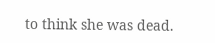to think she was dead.